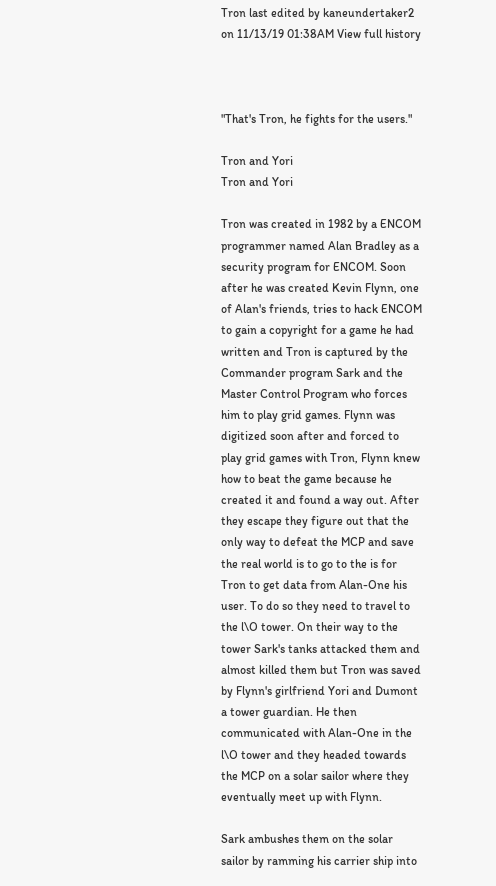Tron last edited by kaneundertaker2 on 11/13/19 01:38AM View full history



"That's Tron, he fights for the users."

Tron and Yori
Tron and Yori

Tron was created in 1982 by a ENCOM programmer named Alan Bradley as a security program for ENCOM. Soon after he was created Kevin Flynn, one of Alan's friends, tries to hack ENCOM to gain a copyright for a game he had written and Tron is captured by the Commander program Sark and the Master Control Program who forces him to play grid games. Flynn was digitized soon after and forced to play grid games with Tron, Flynn knew how to beat the game because he created it and found a way out. After they escape they figure out that the only way to defeat the MCP and save the real world is to go to the is for Tron to get data from Alan-One his user. To do so they need to travel to the l\O tower. On their way to the tower Sark's tanks attacked them and almost killed them but Tron was saved by Flynn's girlfriend Yori and Dumont a tower guardian. He then communicated with Alan-One in the l\O tower and they headed towards the MCP on a solar sailor where they eventually meet up with Flynn.

Sark ambushes them on the solar sailor by ramming his carrier ship into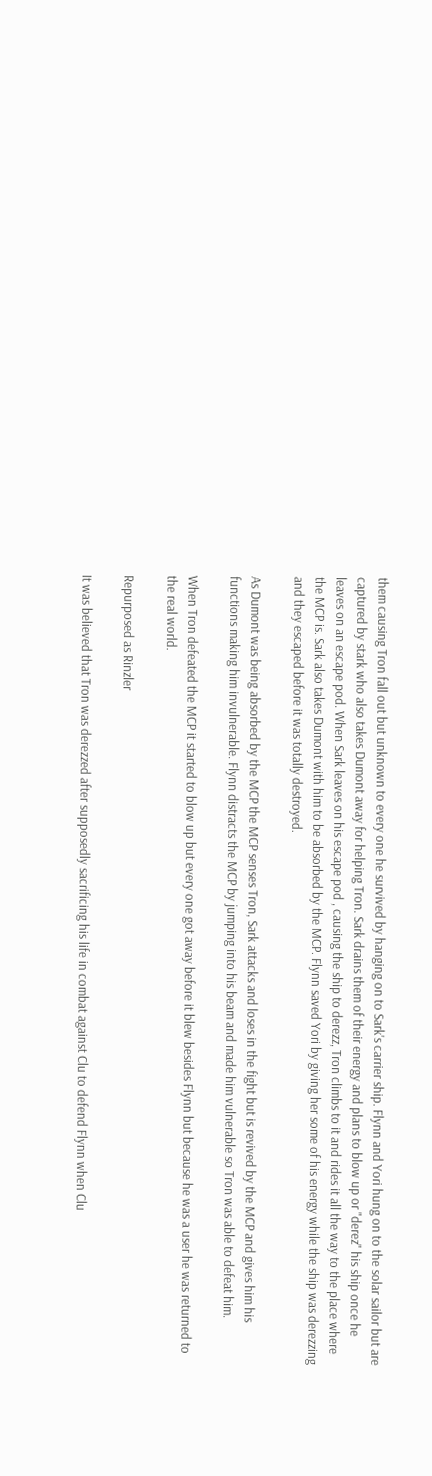them causing Tron fall out but unknown to every one he survived by hanging on to Sark's carrier ship. Flynn and Yori hung on to the solar sailor but are captured by stark who also takes Dumont away for helping Tron. Sark drains them of their energy and plans to blow up or "derez" his ship once he leaves on an escape pod. When Sark leaves on his escape pod , causing the ship to derezz, Tron climbs to it and rides it all the way to the place where the MCP is. Sark also takes Dumont with him to be absorbed by the MCP. Flynn saved Yori by giving her some of his energy while the ship was derezzing and they escaped before it was totally destroyed.

As Dumont was being absorbed by the MCP the MCP senses Tron, Sark attacks and loses in the fight but is revived by the MCP and gives him his functions making him invulnerable. Flynn distracts the MCP by jumping into his beam and made him vulnerable so Tron was able to defeat him.

When Tron defeated the MCP it started to blow up but every one got away before it blew besides Flynn but because he was a user he was returned to the real world.

Repurposed as Rinzler

It was believed that Tron was derezzed after supposedly sacrificing his life in combat against Clu to defend Flynn when Clu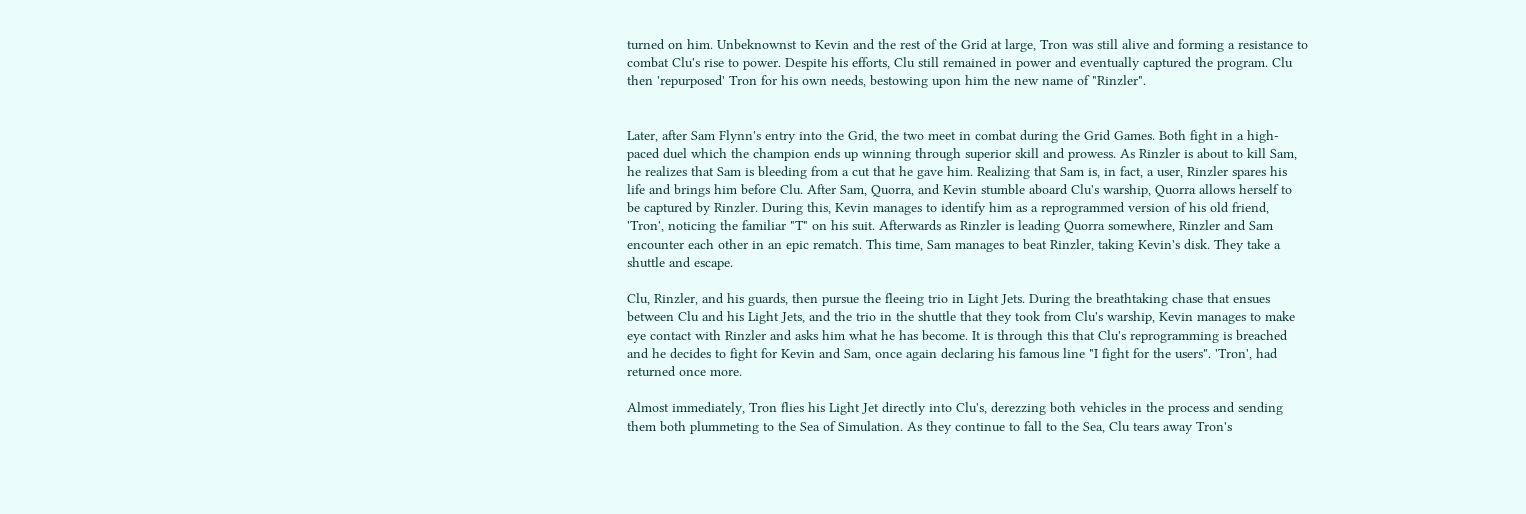turned on him. Unbeknownst to Kevin and the rest of the Grid at large, Tron was still alive and forming a resistance to combat Clu's rise to power. Despite his efforts, Clu still remained in power and eventually captured the program. Clu then 'repurposed' Tron for his own needs, bestowing upon him the new name of "Rinzler".


Later, after Sam Flynn's entry into the Grid, the two meet in combat during the Grid Games. Both fight in a high-paced duel which the champion ends up winning through superior skill and prowess. As Rinzler is about to kill Sam, he realizes that Sam is bleeding from a cut that he gave him. Realizing that Sam is, in fact, a user, Rinzler spares his life and brings him before Clu. After Sam, Quorra, and Kevin stumble aboard Clu's warship, Quorra allows herself to be captured by Rinzler. During this, Kevin manages to identify him as a reprogrammed version of his old friend, 'Tron', noticing the familiar "T" on his suit. Afterwards as Rinzler is leading Quorra somewhere, Rinzler and Sam encounter each other in an epic rematch. This time, Sam manages to beat Rinzler, taking Kevin's disk. They take a shuttle and escape.

Clu, Rinzler, and his guards, then pursue the fleeing trio in Light Jets. During the breathtaking chase that ensues between Clu and his Light Jets, and the trio in the shuttle that they took from Clu's warship, Kevin manages to make eye contact with Rinzler and asks him what he has become. It is through this that Clu's reprogramming is breached and he decides to fight for Kevin and Sam, once again declaring his famous line "I fight for the users". 'Tron', had returned once more.

Almost immediately, Tron flies his Light Jet directly into Clu's, derezzing both vehicles in the process and sending them both plummeting to the Sea of Simulation. As they continue to fall to the Sea, Clu tears away Tron's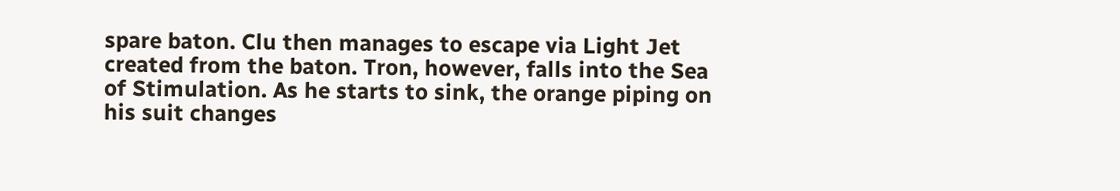spare baton. Clu then manages to escape via Light Jet created from the baton. Tron, however, falls into the Sea of Stimulation. As he starts to sink, the orange piping on his suit changes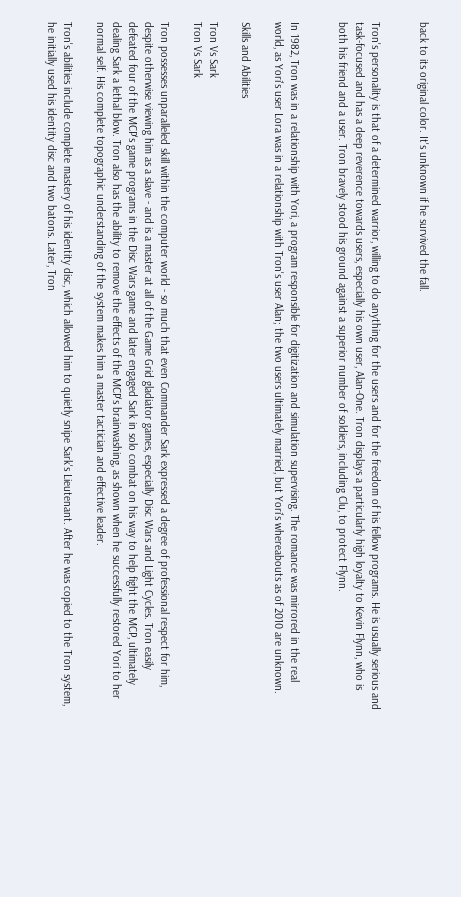back to its original color. It's unknown if he survived the fall.


Tron's personality is that of a determined warrior, willing to do anything for the users and for the freedom of his fellow programs. He is usually serious and task-focused and has a deep reverence towards users, especially his own user, Alan-One. Tron displays a particularly high loyalty to Kevin Flynn, who is both his friend and a user. Tron bravely stood his ground against a superior number of soldiers, including Clu, to protect Flynn.


In 1982, Tron was in a relationship with Yori, a program responsible for digitization and simulation supervising. The romance was mirrored in the real world, as Yori's user Lora was in a relationship with Tron's user Alan; the two users ultimately married, but Yori's whereabouts as of 2010 are unknown.

Skills and Abilities

Tron Vs Sark
Tron Vs Sark

Tron possesses unparalleled skill within the computer world - so much that even Commander Sark expressed a degree of professional respect for him, despite otherwise viewing him as a slave - and is a master at all of the Game Grid gladiator games, especially Disc Wars and Light Cycles. Tron easily defeated four of the MCP's game programs in the Disc Wars game and later engaged Sark in solo combat on his way to help fight the MCP, ultimately dealing Sark a lethal blow. Tron also has the ability to remove the effects of the MCP's brainwashing, as shown when he successfully restored Yori to her normal self. His complete topographic understanding of the system makes him a master tactician and effective leader.

Tron's abilities include complete mastery of his identity disc, which allowed him to quietly snipe Sark's Lieutenant. After he was copied to the Tron system, he initially used his identity disc and two batons. Later, Tron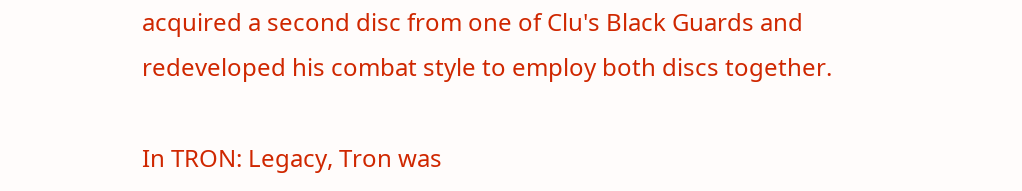acquired a second disc from one of Clu's Black Guards and redeveloped his combat style to employ both discs together.

In TRON: Legacy, Tron was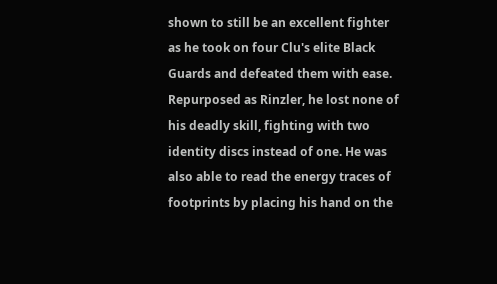shown to still be an excellent fighter as he took on four Clu's elite Black Guards and defeated them with ease. Repurposed as Rinzler, he lost none of his deadly skill, fighting with two identity discs instead of one. He was also able to read the energy traces of footprints by placing his hand on the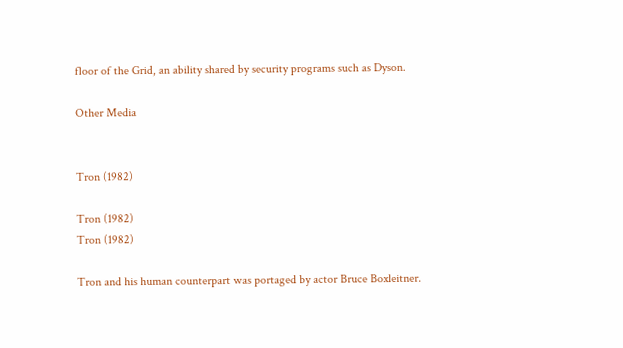floor of the Grid, an ability shared by security programs such as Dyson.

Other Media


Tron (1982)

Tron (1982)
Tron (1982)

Tron and his human counterpart was portaged by actor Bruce Boxleitner.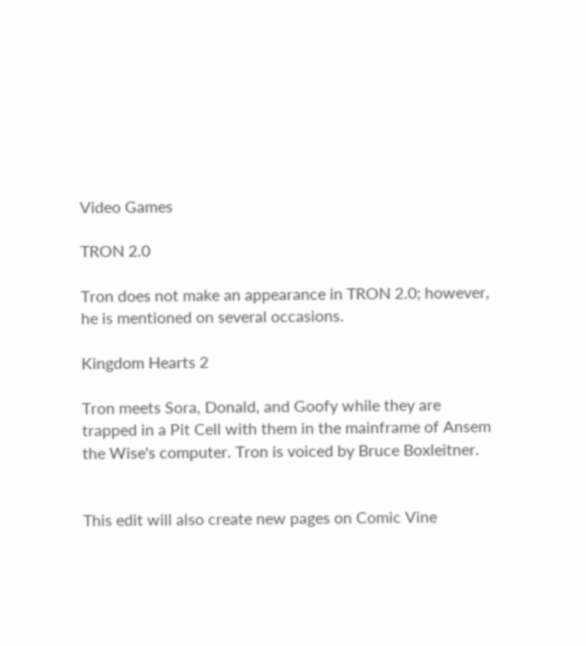Video Games

TRON 2.0

Tron does not make an appearance in TRON 2.0; however, he is mentioned on several occasions.

Kingdom Hearts 2

Tron meets Sora, Donald, and Goofy while they are trapped in a Pit Cell with them in the mainframe of Ansem the Wise's computer. Tron is voiced by Bruce Boxleitner.


This edit will also create new pages on Comic Vine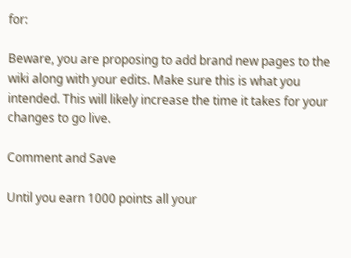for:

Beware, you are proposing to add brand new pages to the wiki along with your edits. Make sure this is what you intended. This will likely increase the time it takes for your changes to go live.

Comment and Save

Until you earn 1000 points all your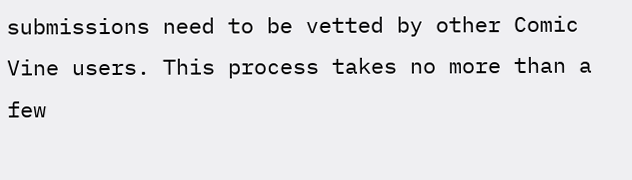submissions need to be vetted by other Comic Vine users. This process takes no more than a few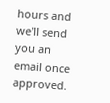hours and we'll send you an email once approved.